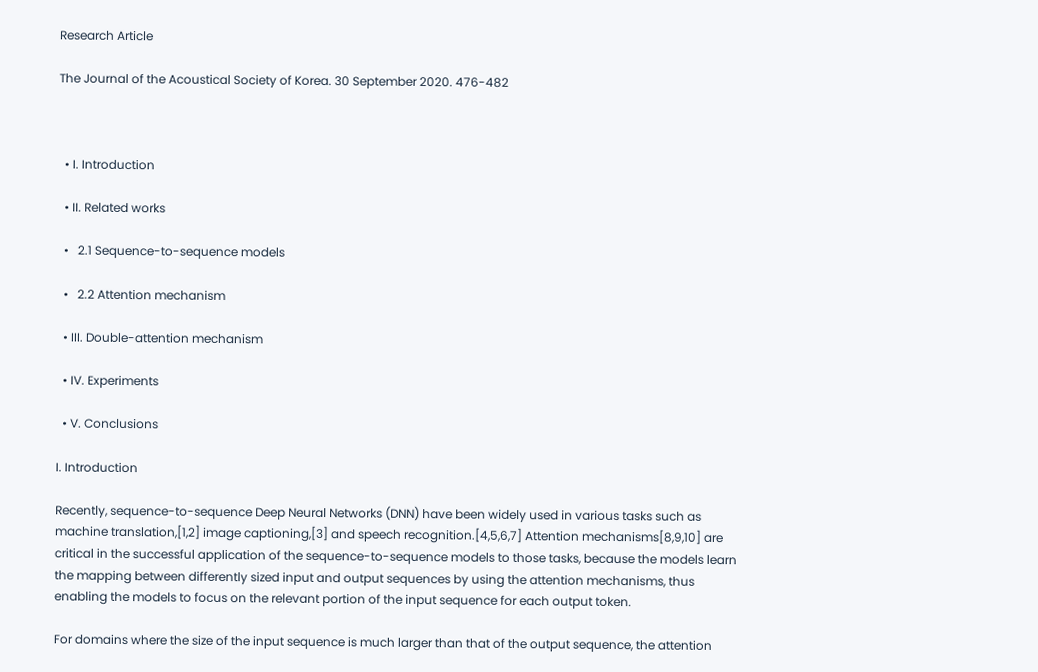Research Article

The Journal of the Acoustical Society of Korea. 30 September 2020. 476-482



  • I. Introduction

  • II. Related works

  •   2.1 Sequence-to-sequence models

  •   2.2 Attention mechanism

  • III. Double-attention mechanism

  • IV. Experiments

  • V. Conclusions

I. Introduction

Recently, sequence-to-sequence Deep Neural Networks (DNN) have been widely used in various tasks such as machine translation,[1,2] image captioning,[3] and speech recognition.[4,5,6,7] Attention mechanisms[8,9,10] are critical in the successful application of the sequence-to-sequence models to those tasks, because the models learn the mapping between differently sized input and output sequences by using the attention mechanisms, thus enabling the models to focus on the relevant portion of the input sequence for each output token.

For domains where the size of the input sequence is much larger than that of the output sequence, the attention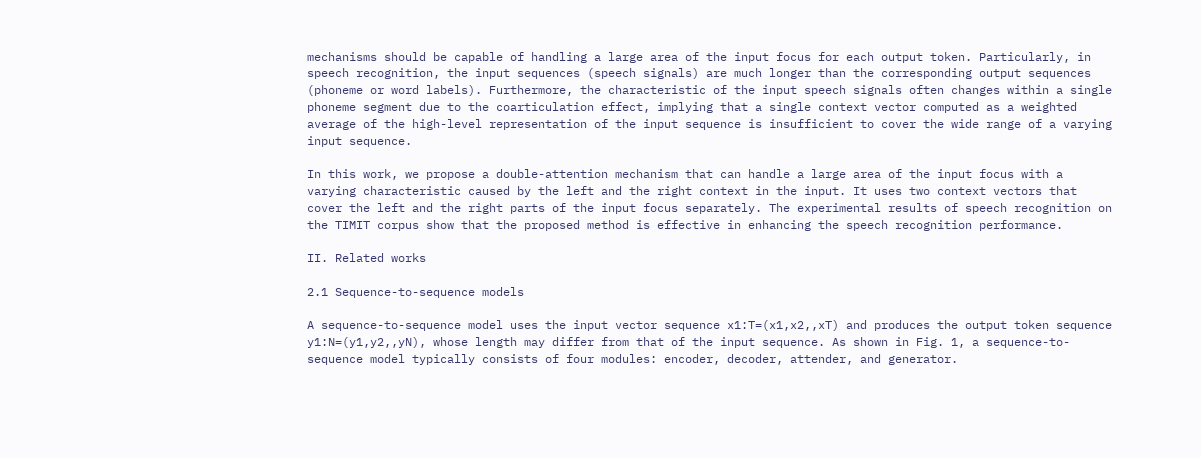mechanisms should be capable of handling a large area of the input focus for each output token. Particularly, in speech recognition, the input sequences (speech signals) are much longer than the corresponding output sequences (phoneme or word labels). Furthermore, the characteristic of the input speech signals often changes within a single phoneme segment due to the coarticulation effect, implying that a single context vector computed as a weighted average of the high-level representation of the input sequence is insufficient to cover the wide range of a varying input sequence.

In this work, we propose a double-attention mechanism that can handle a large area of the input focus with a varying characteristic caused by the left and the right context in the input. It uses two context vectors that cover the left and the right parts of the input focus separately. The experimental results of speech recognition on the TIMIT corpus show that the proposed method is effective in enhancing the speech recognition performance.

II. Related works

2.1 Sequence-to-sequence models

A sequence-to-sequence model uses the input vector sequence x1:T=(x1,x2,,xT) and produces the output token sequence y1:N=(y1,y2,,yN), whose length may differ from that of the input sequence. As shown in Fig. 1, a sequence-to-sequence model typically consists of four modules: encoder, decoder, attender, and generator.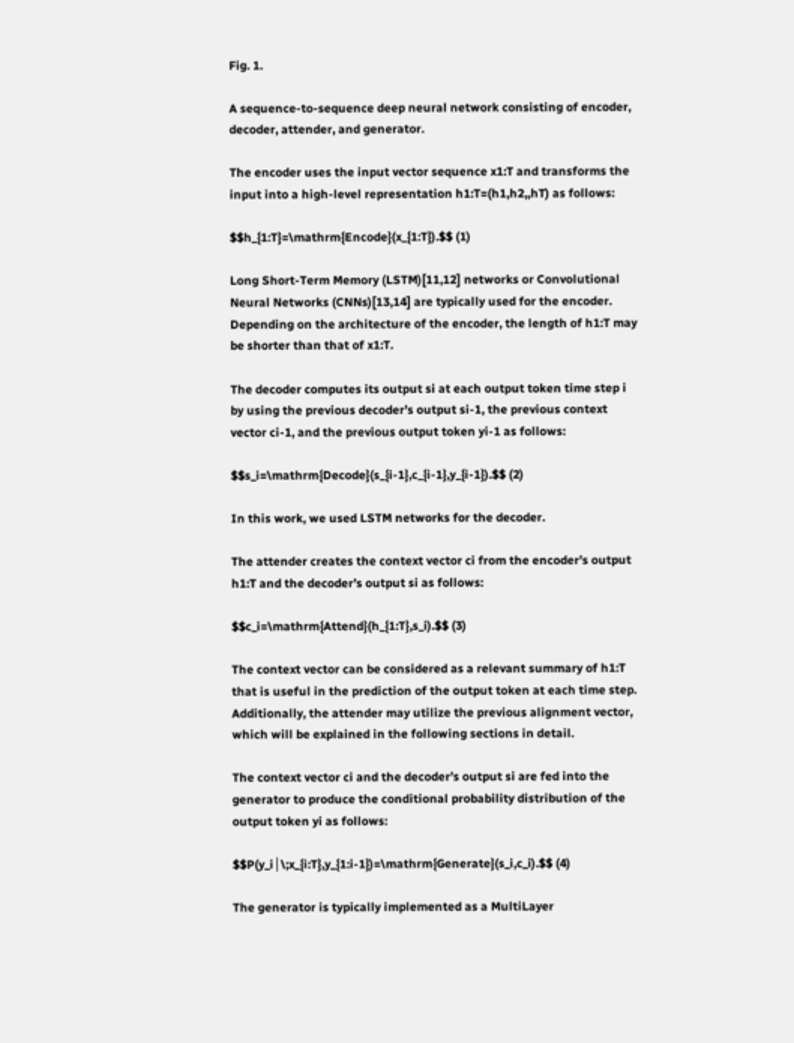Fig. 1.

A sequence-to-sequence deep neural network consisting of encoder, decoder, attender, and generator.

The encoder uses the input vector sequence x1:T and transforms the input into a high-level representation h1:T=(h1,h2,,hT) as follows:

$$h_{1:T}=\mathrm{Encode}(x_{1:T}).$$ (1)

Long Short-Term Memory (LSTM)[11,12] networks or Convolutional Neural Networks (CNNs)[13,14] are typically used for the encoder. Depending on the architecture of the encoder, the length of h1:T may be shorter than that of x1:T.

The decoder computes its output si at each output token time step i by using the previous decoder’s output si-1, the previous context vector ci-1, and the previous output token yi-1 as follows:

$$s_i=\mathrm{Decode}(s_{i-1},c_{i-1},y_{i-1}).$$ (2)

In this work, we used LSTM networks for the decoder.

The attender creates the context vector ci from the encoder’s output h1:T and the decoder’s output si as follows:

$$c_i=\mathrm{Attend}(h_{1:T},s_i).$$ (3)

The context vector can be considered as a relevant summary of h1:T that is useful in the prediction of the output token at each time step. Additionally, the attender may utilize the previous alignment vector, which will be explained in the following sections in detail.

The context vector ci and the decoder’s output si are fed into the generator to produce the conditional probability distribution of the output token yi as follows:

$$P(y_i│\;x_{i:T},y_{1:i-1})=\mathrm{Generate}(s_i,c_i).$$ (4)

The generator is typically implemented as a MultiLayer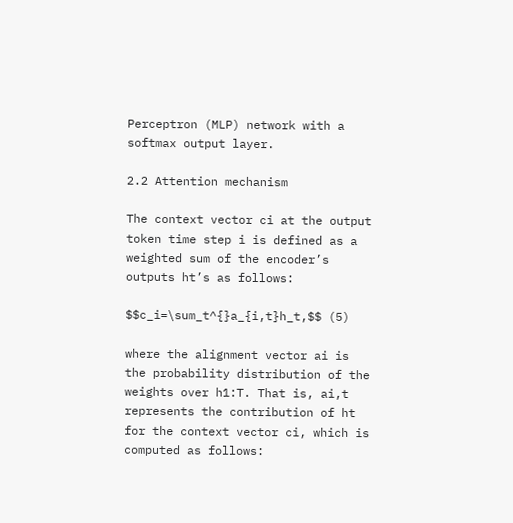Perceptron (MLP) network with a softmax output layer.

2.2 Attention mechanism

The context vector ci at the output token time step i is defined as a weighted sum of the encoder’s outputs ht’s as follows:

$$c_i=\sum_t^{}a_{i,t}h_t,$$ (5)

where the alignment vector ai is the probability distribution of the weights over h1:T. That is, ai,t represents the contribution of ht for the context vector ci, which is computed as follows: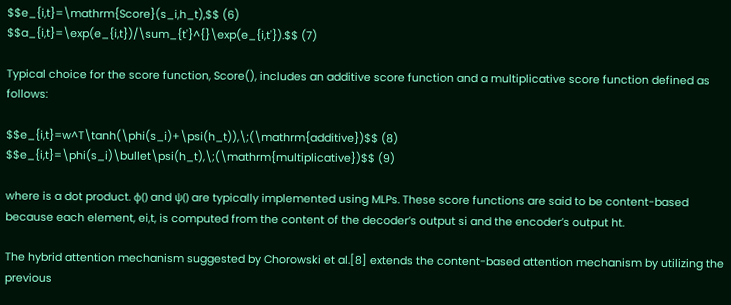$$e_{i,t}=\mathrm{Score}(s_i,h_t),$$ (6)
$$a_{i,t}=\exp(e_{i,t})/\sum_{t'}^{}\exp(e_{i,t'}).$$ (7)

Typical choice for the score function, Score(), includes an additive score function and a multiplicative score function defined as follows:

$$e_{i,t}=w^T\tanh(\phi(s_i)+\psi(h_t)),\;(\mathrm{additive})$$ (8)
$$e_{i,t}=\phi(s_i)\bullet\psi(h_t),\;(\mathrm{multiplicative})$$ (9)

where is a dot product. ϕ() and ψ() are typically implemented using MLPs. These score functions are said to be content-based because each element, ei,t, is computed from the content of the decoder’s output si and the encoder’s output ht.

The hybrid attention mechanism suggested by Chorowski et al.[8] extends the content-based attention mechanism by utilizing the previous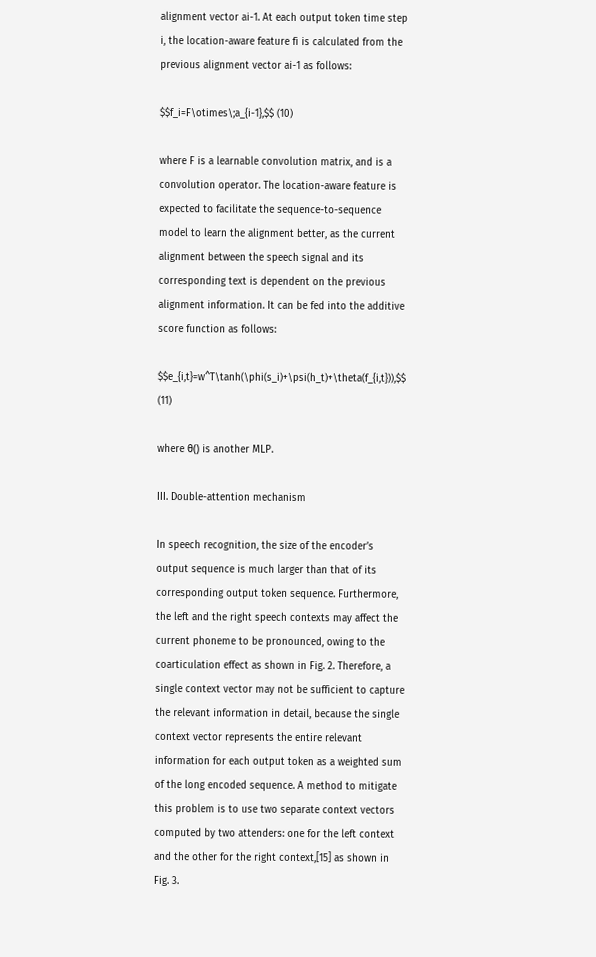alignment vector ai-1. At each output token time step i, the location-aware feature fi is calculated from the previous alignment vector ai-1 as follows:

$$f_i=F\otimes\;a_{i-1},$$ (10)

where F is a learnable convolution matrix, and is a convolution operator. The location-aware feature is expected to facilitate the sequence-to-sequence model to learn the alignment better, as the current alignment between the speech signal and its corresponding text is dependent on the previous alignment information. It can be fed into the additive score function as follows:

$$e_{i,t}=w^T\tanh(\phi(s_i)+\psi(h_t)+\theta(f_{i,t})),$$ (11)

where θ() is another MLP.

III. Double-attention mechanism

In speech recognition, the size of the encoder’s output sequence is much larger than that of its corresponding output token sequence. Furthermore, the left and the right speech contexts may affect the current phoneme to be pronounced, owing to the coarticulation effect as shown in Fig. 2. Therefore, a single context vector may not be sufficient to capture the relevant information in detail, because the single context vector represents the entire relevant information for each output token as a weighted sum of the long encoded sequence. A method to mitigate this problem is to use two separate context vectors computed by two attenders: one for the left context and the other for the right context,[15] as shown in Fig. 3.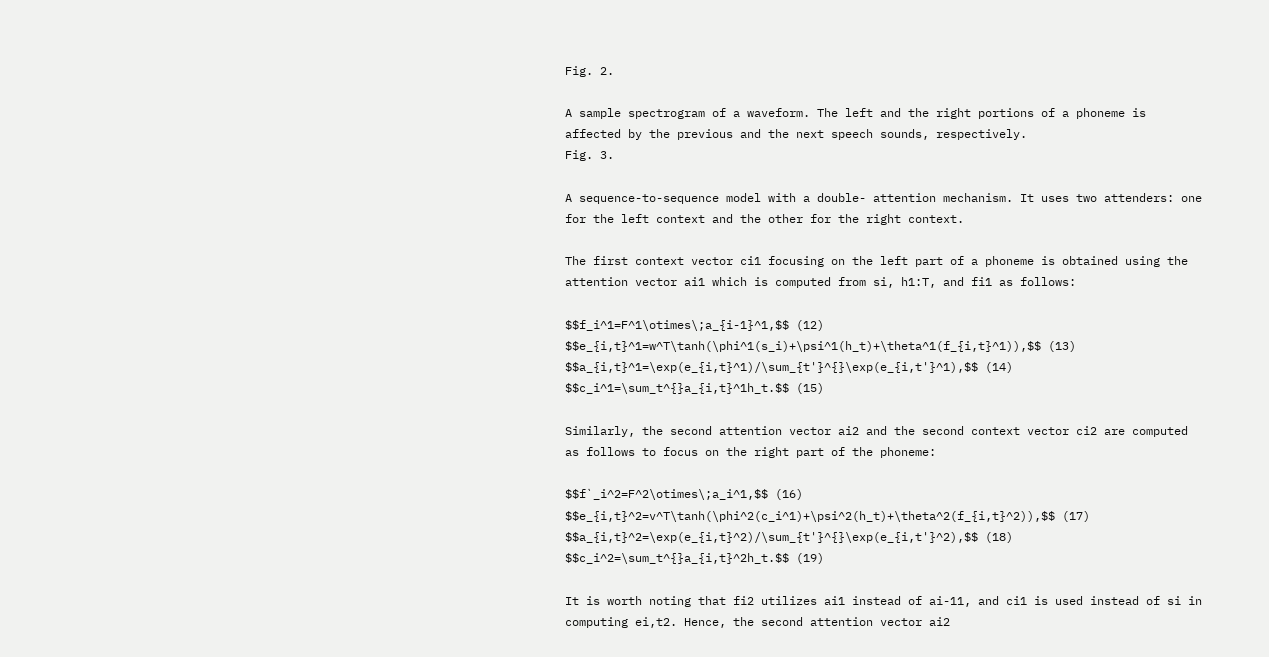Fig. 2.

A sample spectrogram of a waveform. The left and the right portions of a phoneme is affected by the previous and the next speech sounds, respectively.
Fig. 3.

A sequence-to-sequence model with a double- attention mechanism. It uses two attenders: one for the left context and the other for the right context.

The first context vector ci1 focusing on the left part of a phoneme is obtained using the attention vector ai1 which is computed from si, h1:T, and fi1 as follows:

$$f_i^1=F^1\otimes\;a_{i-1}^1,$$ (12)
$$e_{i,t}^1=w^T\tanh(\phi^1(s_i)+\psi^1(h_t)+\theta^1(f_{i,t}^1)),$$ (13)
$$a_{i,t}^1=\exp(e_{i,t}^1)/\sum_{t'}^{}\exp(e_{i,t'}^1),$$ (14)
$$c_i^1=\sum_t^{}a_{i,t}^1h_t.$$ (15)

Similarly, the second attention vector ai2 and the second context vector ci2 are computed as follows to focus on the right part of the phoneme:

$$f`_i^2=F^2\otimes\;a_i^1,$$ (16)
$$e_{i,t}^2=v^T\tanh(\phi^2(c_i^1)+\psi^2(h_t)+\theta^2(f_{i,t}^2)),$$ (17)
$$a_{i,t}^2=\exp(e_{i,t}^2)/\sum_{t'}^{}\exp(e_{i,t'}^2),$$ (18)
$$c_i^2=\sum_t^{}a_{i,t}^2h_t.$$ (19)

It is worth noting that fi2 utilizes ai1 instead of ai-11, and ci1 is used instead of si in computing ei,t2. Hence, the second attention vector ai2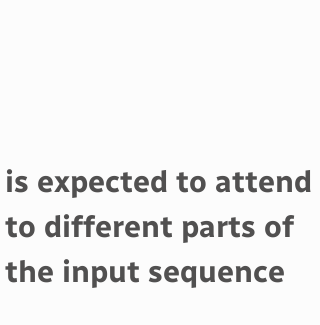is expected to attend to different parts of the input sequence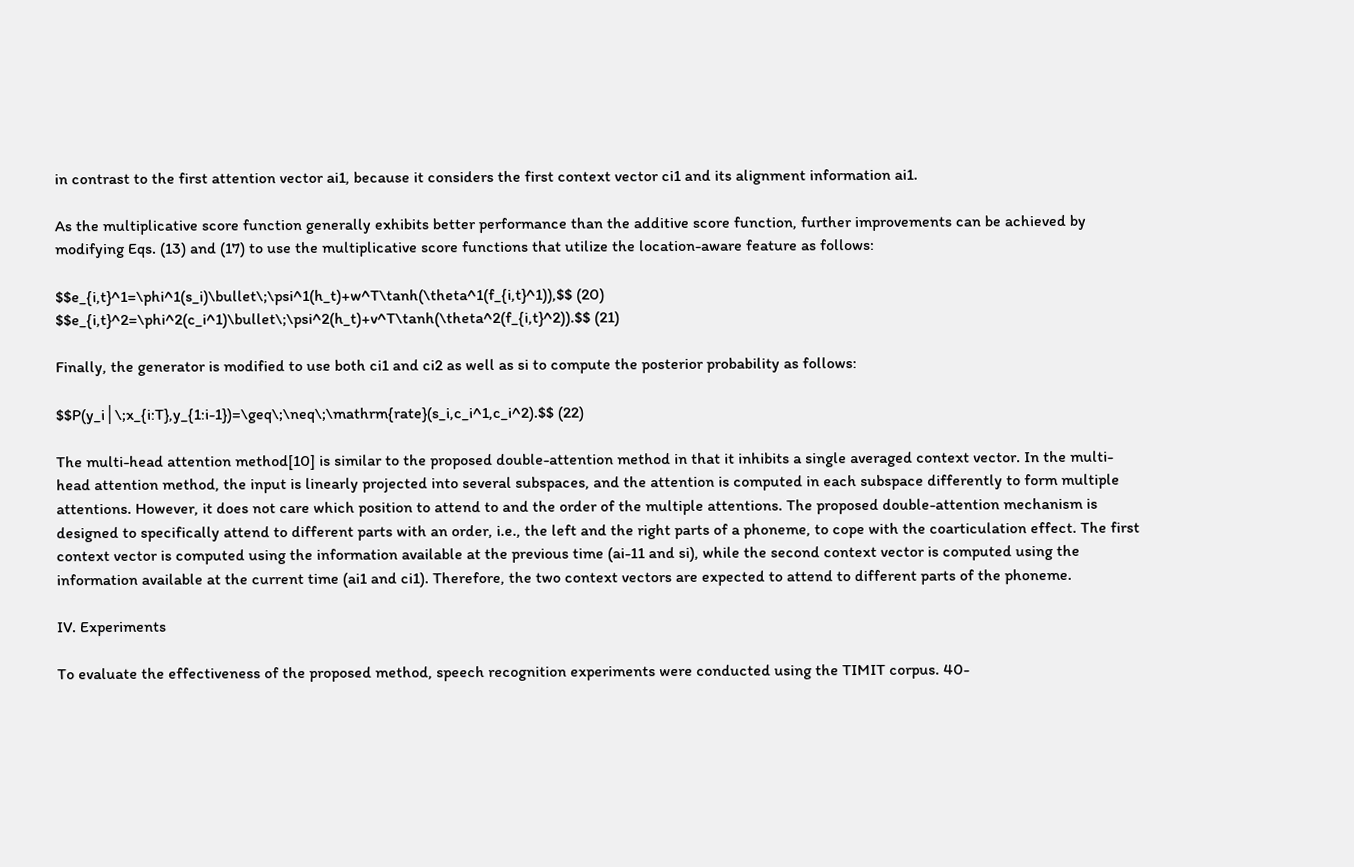in contrast to the first attention vector ai1, because it considers the first context vector ci1 and its alignment information ai1.

As the multiplicative score function generally exhibits better performance than the additive score function, further improvements can be achieved by modifying Eqs. (13) and (17) to use the multiplicative score functions that utilize the location-aware feature as follows:

$$e_{i,t}^1=\phi^1(s_i)\bullet\;\psi^1(h_t)+w^T\tanh(\theta^1(f_{i,t}^1)),$$ (20)
$$e_{i,t}^2=\phi^2(c_i^1)\bullet\;\psi^2(h_t)+v^T\tanh(\theta^2(f_{i,t}^2)).$$ (21)

Finally, the generator is modified to use both ci1 and ci2 as well as si to compute the posterior probability as follows:

$$P(y_i│\;x_{i:T},y_{1:i-1})=\geq\;\neq\;\mathrm{rate}(s_i,c_i^1,c_i^2).$$ (22)

The multi-head attention method[10] is similar to the proposed double-attention method in that it inhibits a single averaged context vector. In the multi-head attention method, the input is linearly projected into several subspaces, and the attention is computed in each subspace differently to form multiple attentions. However, it does not care which position to attend to and the order of the multiple attentions. The proposed double-attention mechanism is designed to specifically attend to different parts with an order, i.e., the left and the right parts of a phoneme, to cope with the coarticulation effect. The first context vector is computed using the information available at the previous time (ai-11 and si), while the second context vector is computed using the information available at the current time (ai1 and ci1). Therefore, the two context vectors are expected to attend to different parts of the phoneme.

IV. Experiments

To evaluate the effectiveness of the proposed method, speech recognition experiments were conducted using the TIMIT corpus. 40-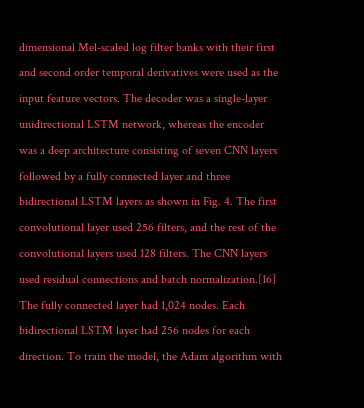dimensional Mel-scaled log filter banks with their first and second order temporal derivatives were used as the input feature vectors. The decoder was a single-layer unidirectional LSTM network, whereas the encoder was a deep architecture consisting of seven CNN layers followed by a fully connected layer and three bidirectional LSTM layers as shown in Fig. 4. The first convolutional layer used 256 filters, and the rest of the convolutional layers used 128 filters. The CNN layers used residual connections and batch normalization.[16] The fully connected layer had 1,024 nodes. Each bidirectional LSTM layer had 256 nodes for each direction. To train the model, the Adam algorithm with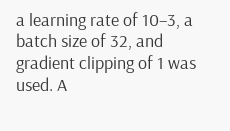a learning rate of 10–3, a batch size of 32, and gradient clipping of 1 was used. A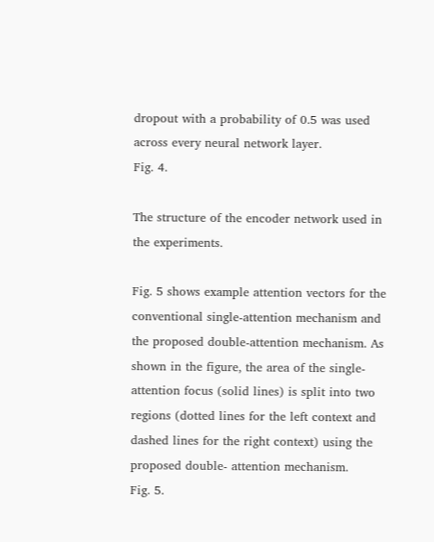dropout with a probability of 0.5 was used across every neural network layer.
Fig. 4.

The structure of the encoder network used in the experiments.

Fig. 5 shows example attention vectors for the conventional single-attention mechanism and the proposed double-attention mechanism. As shown in the figure, the area of the single-attention focus (solid lines) is split into two regions (dotted lines for the left context and dashed lines for the right context) using the proposed double- attention mechanism.
Fig. 5.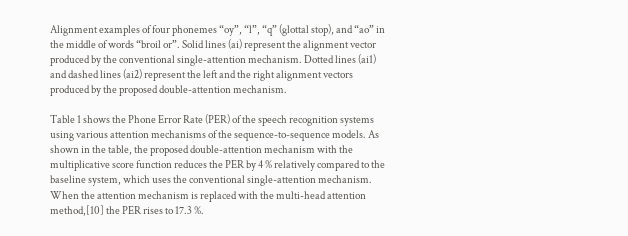Alignment examples of four phonemes “oy”, “l”, “q” (glottal stop), and “ao” in the middle of words “broil or”. Solid lines (ai) represent the alignment vector produced by the conventional single-attention mechanism. Dotted lines (ai1) and dashed lines (ai2) represent the left and the right alignment vectors produced by the proposed double-attention mechanism.

Table 1 shows the Phone Error Rate (PER) of the speech recognition systems using various attention mechanisms of the sequence-to-sequence models. As shown in the table, the proposed double-attention mechanism with the multiplicative score function reduces the PER by 4 % relatively compared to the baseline system, which uses the conventional single-attention mechanism. When the attention mechanism is replaced with the multi-head attention method,[10] the PER rises to 17.3 %.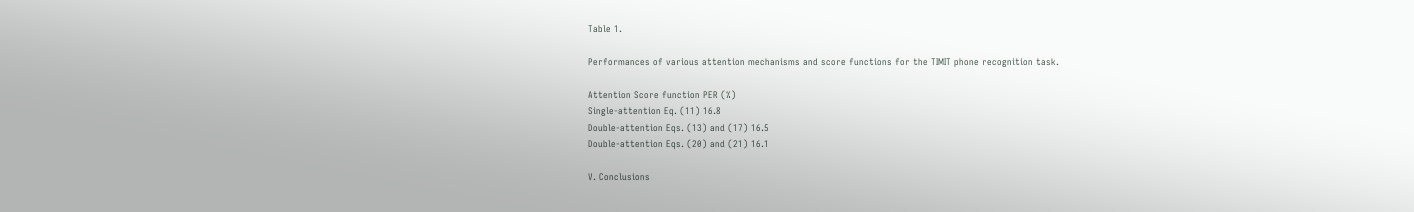Table 1.

Performances of various attention mechanisms and score functions for the TIMIT phone recognition task.

Attention Score function PER (%)
Single-attention Eq. (11) 16.8
Double-attention Eqs. (13) and (17) 16.5
Double-attention Eqs. (20) and (21) 16.1

V. Conclusions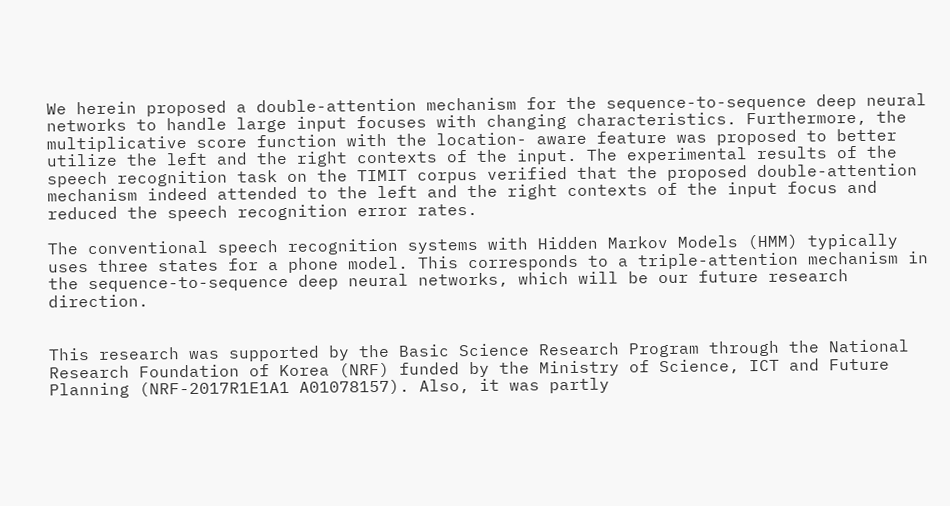We herein proposed a double-attention mechanism for the sequence-to-sequence deep neural networks to handle large input focuses with changing characteristics. Furthermore, the multiplicative score function with the location- aware feature was proposed to better utilize the left and the right contexts of the input. The experimental results of the speech recognition task on the TIMIT corpus verified that the proposed double-attention mechanism indeed attended to the left and the right contexts of the input focus and reduced the speech recognition error rates.

The conventional speech recognition systems with Hidden Markov Models (HMM) typically uses three states for a phone model. This corresponds to a triple-attention mechanism in the sequence-to-sequence deep neural networks, which will be our future research direction.


This research was supported by the Basic Science Research Program through the National Research Foundation of Korea (NRF) funded by the Ministry of Science, ICT and Future Planning (NRF-2017R1E1A1 A01078157). Also, it was partly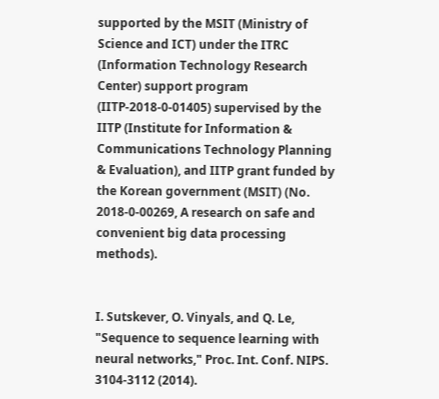supported by the MSIT (Ministry of Science and ICT) under the ITRC (Information Technology Research Center) support program (IITP-2018-0-01405) supervised by the IITP (Institute for Information & Communications Technology Planning & Evaluation), and IITP grant funded by the Korean government (MSIT) (No. 2018-0-00269, A research on safe and convenient big data processing methods).


I. Sutskever, O. Vinyals, and Q. Le, "Sequence to sequence learning with neural networks," Proc. Int. Conf. NIPS. 3104-3112 (2014).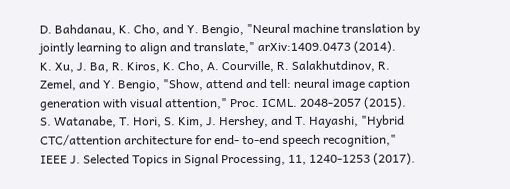D. Bahdanau, K. Cho, and Y. Bengio, "Neural machine translation by jointly learning to align and translate," arXiv:1409.0473 (2014).
K. Xu, J. Ba, R. Kiros, K. Cho, A. Courville, R. Salakhutdinov, R. Zemel, and Y. Bengio, "Show, attend and tell: neural image caption generation with visual attention," Proc. ICML. 2048-2057 (2015).
S. Watanabe, T. Hori, S. Kim, J. Hershey, and T. Hayashi, "Hybrid CTC/attention architecture for end- to-end speech recognition," IEEE J. Selected Topics in Signal Processing, 11, 1240-1253 (2017).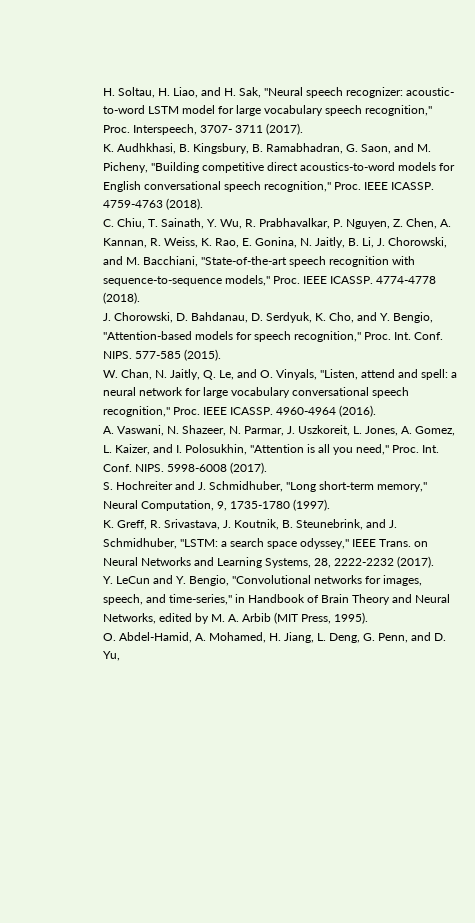H. Soltau, H. Liao, and H. Sak, "Neural speech recognizer: acoustic-to-word LSTM model for large vocabulary speech recognition," Proc. Interspeech, 3707- 3711 (2017).
K. Audhkhasi, B. Kingsbury, B. Ramabhadran, G. Saon, and M. Picheny, "Building competitive direct acoustics-to-word models for English conversational speech recognition," Proc. IEEE ICASSP. 4759-4763 (2018).
C. Chiu, T. Sainath, Y. Wu, R. Prabhavalkar, P. Nguyen, Z. Chen, A. Kannan, R. Weiss, K. Rao, E. Gonina, N. Jaitly, B. Li, J. Chorowski, and M. Bacchiani, "State-of-the-art speech recognition with sequence-to-sequence models," Proc. IEEE ICASSP. 4774-4778 (2018).
J. Chorowski, D. Bahdanau, D. Serdyuk, K. Cho, and Y. Bengio, "Attention-based models for speech recognition," Proc. Int. Conf. NIPS. 577-585 (2015).
W. Chan, N. Jaitly, Q. Le, and O. Vinyals, "Listen, attend and spell: a neural network for large vocabulary conversational speech recognition," Proc. IEEE ICASSP. 4960-4964 (2016).
A. Vaswani, N. Shazeer, N. Parmar, J. Uszkoreit, L. Jones, A. Gomez, L. Kaizer, and I. Polosukhin, "Attention is all you need," Proc. Int. Conf. NIPS. 5998-6008 (2017).
S. Hochreiter and J. Schmidhuber, "Long short-term memory," Neural Computation, 9, 1735-1780 (1997).
K. Greff, R. Srivastava, J. Koutnik, B. Steunebrink, and J. Schmidhuber, "LSTM: a search space odyssey," IEEE Trans. on Neural Networks and Learning Systems, 28, 2222-2232 (2017).
Y. LeCun and Y. Bengio, "Convolutional networks for images, speech, and time-series," in Handbook of Brain Theory and Neural Networks, edited by M. A. Arbib (MIT Press, 1995).
O. Abdel-Hamid, A. Mohamed, H. Jiang, L. Deng, G. Penn, and D. Yu,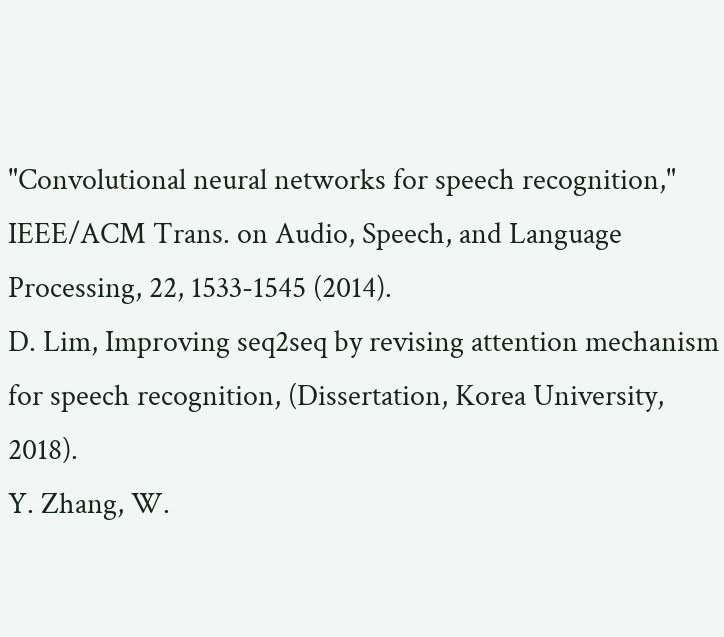"Convolutional neural networks for speech recognition," IEEE/ACM Trans. on Audio, Speech, and Language Processing, 22, 1533-1545 (2014).
D. Lim, Improving seq2seq by revising attention mechanism for speech recognition, (Dissertation, Korea University, 2018).
Y. Zhang, W.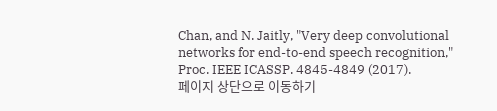Chan, and N. Jaitly, "Very deep convolutional networks for end-to-end speech recognition," Proc. IEEE ICASSP. 4845-4849 (2017).
페이지 상단으로 이동하기